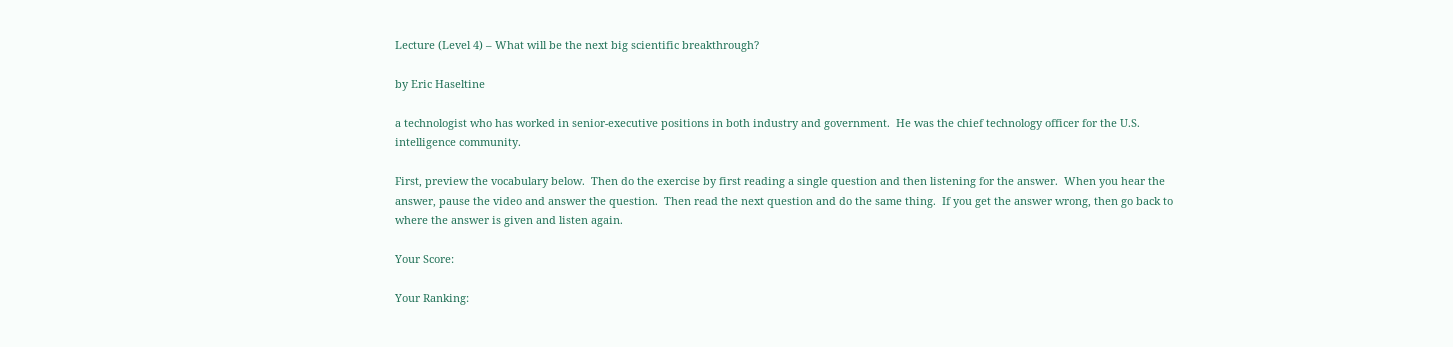Lecture (Level 4) – What will be the next big scientific breakthrough?

by Eric Haseltine

a technologist who has worked in senior-executive positions in both industry and government.  He was the chief technology officer for the U.S. intelligence community.

First, preview the vocabulary below.  Then do the exercise by first reading a single question and then listening for the answer.  When you hear the answer, pause the video and answer the question.  Then read the next question and do the same thing.  If you get the answer wrong, then go back to where the answer is given and listen again.

Your Score:

Your Ranking: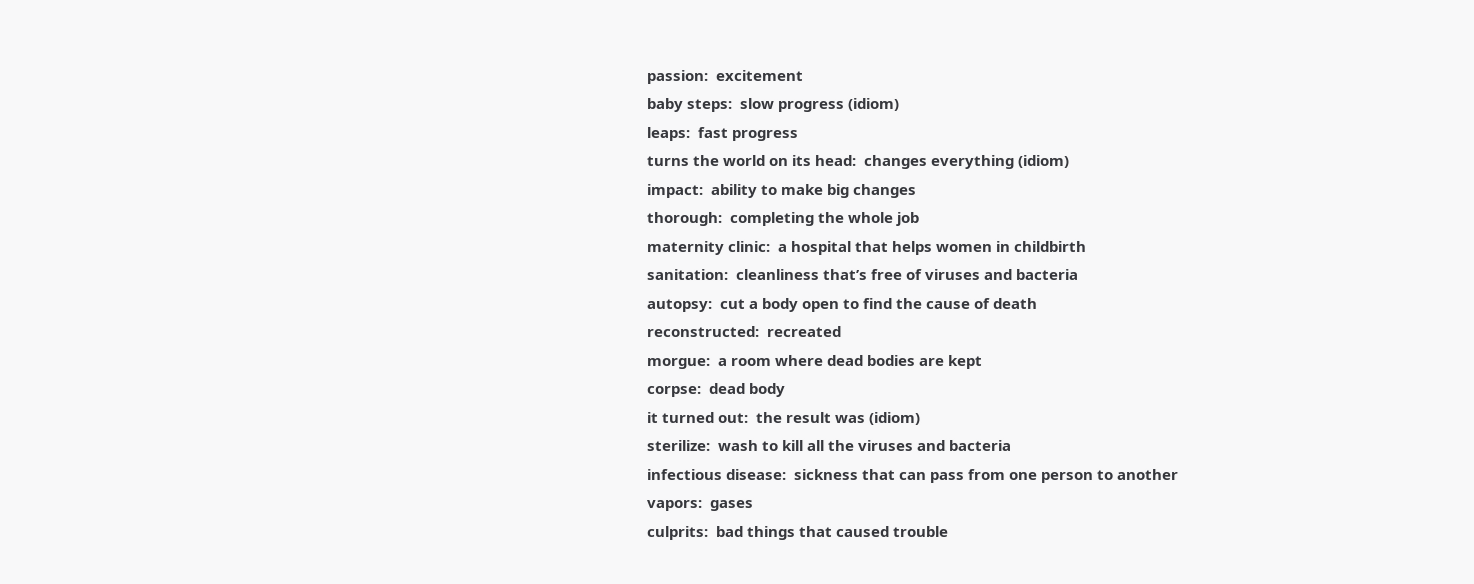passion:  excitement
baby steps:  slow progress (idiom)
leaps:  fast progress
turns the world on its head:  changes everything (idiom)
impact:  ability to make big changes
thorough:  completing the whole job
maternity clinic:  a hospital that helps women in childbirth
sanitation:  cleanliness that’s free of viruses and bacteria
autopsy:  cut a body open to find the cause of death
reconstructed:  recreated
morgue:  a room where dead bodies are kept
corpse:  dead body
it turned out:  the result was (idiom)
sterilize:  wash to kill all the viruses and bacteria
infectious disease:  sickness that can pass from one person to another
vapors:  gases
culprits:  bad things that caused trouble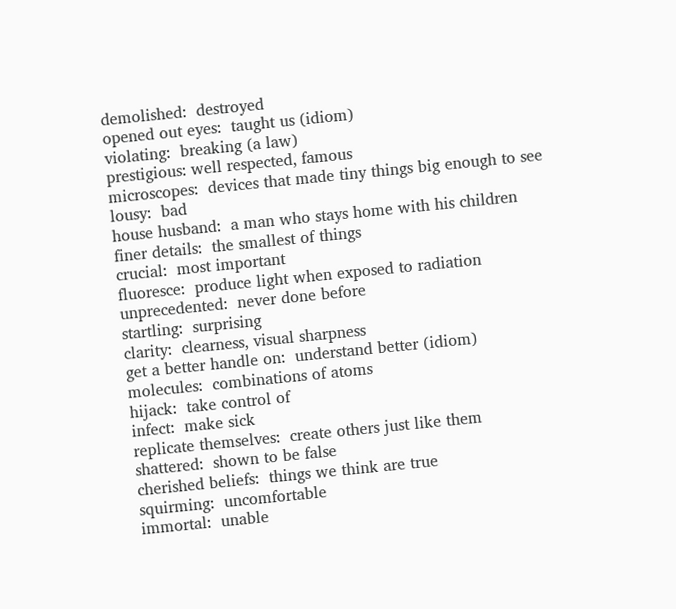demolished:  destroyed
opened out eyes:  taught us (idiom)
violating:  breaking (a law)
prestigious: well respected, famous
microscopes:  devices that made tiny things big enough to see
lousy:  bad
house husband:  a man who stays home with his children
finer details:  the smallest of things
crucial:  most important
fluoresce:  produce light when exposed to radiation
unprecedented:  never done before
startling:  surprising
clarity:  clearness, visual sharpness
get a better handle on:  understand better (idiom)
molecules:  combinations of atoms
hijack:  take control of
infect:  make sick
replicate themselves:  create others just like them
shattered:  shown to be false
cherished beliefs:  things we think are true
squirming:  uncomfortable
immortal:  unable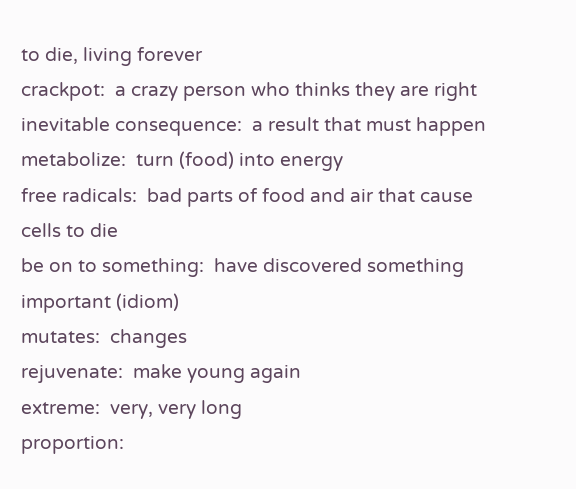to die, living forever
crackpot:  a crazy person who thinks they are right
inevitable consequence:  a result that must happen
metabolize:  turn (food) into energy
free radicals:  bad parts of food and air that cause cells to die
be on to something:  have discovered something important (idiom)
mutates:  changes
rejuvenate:  make young again
extreme:  very, very long
proportion: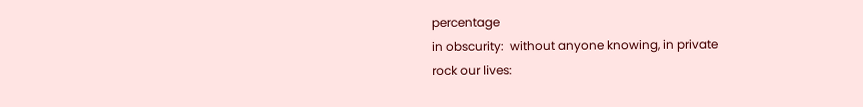percentage
in obscurity:  without anyone knowing, in private
rock our lives: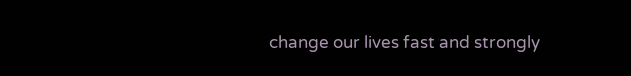change our lives fast and strongly